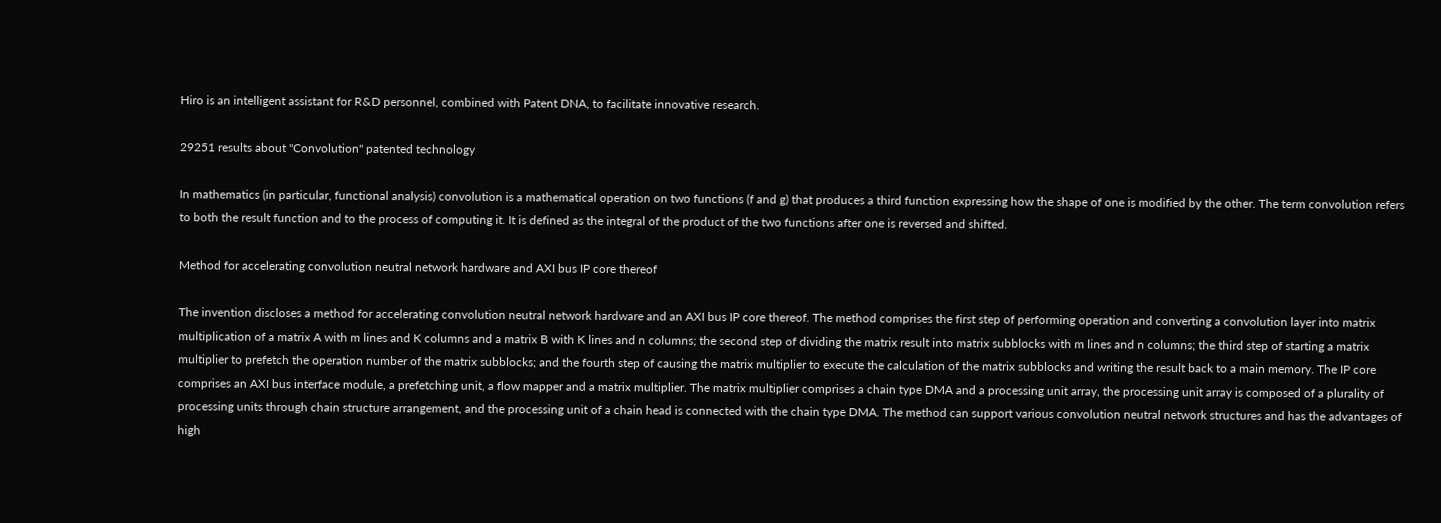Hiro is an intelligent assistant for R&D personnel, combined with Patent DNA, to facilitate innovative research.

29251 results about "Convolution" patented technology

In mathematics (in particular, functional analysis) convolution is a mathematical operation on two functions (f and g) that produces a third function expressing how the shape of one is modified by the other. The term convolution refers to both the result function and to the process of computing it. It is defined as the integral of the product of the two functions after one is reversed and shifted.

Method for accelerating convolution neutral network hardware and AXI bus IP core thereof

The invention discloses a method for accelerating convolution neutral network hardware and an AXI bus IP core thereof. The method comprises the first step of performing operation and converting a convolution layer into matrix multiplication of a matrix A with m lines and K columns and a matrix B with K lines and n columns; the second step of dividing the matrix result into matrix subblocks with m lines and n columns; the third step of starting a matrix multiplier to prefetch the operation number of the matrix subblocks; and the fourth step of causing the matrix multiplier to execute the calculation of the matrix subblocks and writing the result back to a main memory. The IP core comprises an AXI bus interface module, a prefetching unit, a flow mapper and a matrix multiplier. The matrix multiplier comprises a chain type DMA and a processing unit array, the processing unit array is composed of a plurality of processing units through chain structure arrangement, and the processing unit of a chain head is connected with the chain type DMA. The method can support various convolution neutral network structures and has the advantages of high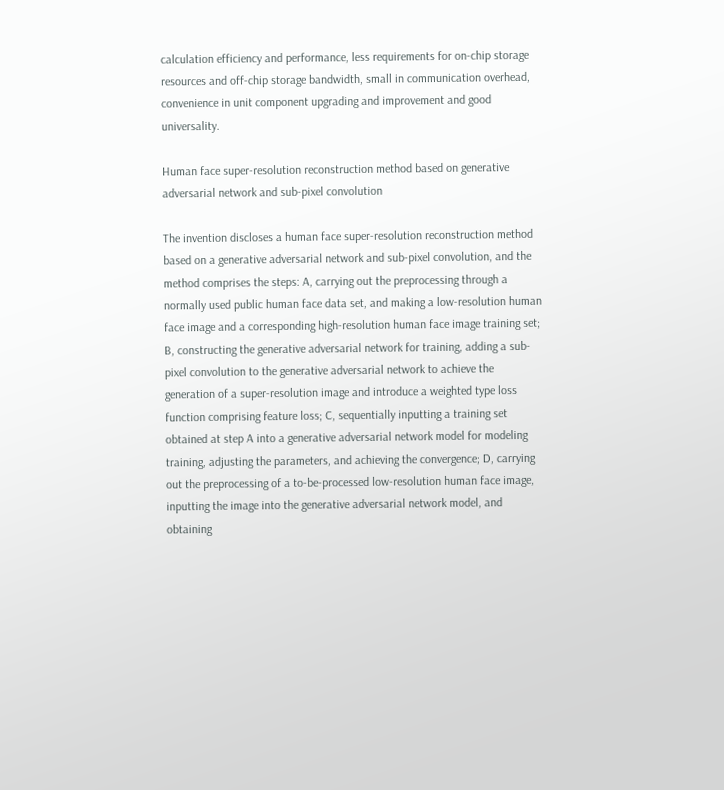calculation efficiency and performance, less requirements for on-chip storage resources and off-chip storage bandwidth, small in communication overhead, convenience in unit component upgrading and improvement and good universality.

Human face super-resolution reconstruction method based on generative adversarial network and sub-pixel convolution

The invention discloses a human face super-resolution reconstruction method based on a generative adversarial network and sub-pixel convolution, and the method comprises the steps: A, carrying out the preprocessing through a normally used public human face data set, and making a low-resolution human face image and a corresponding high-resolution human face image training set; B, constructing the generative adversarial network for training, adding a sub-pixel convolution to the generative adversarial network to achieve the generation of a super-resolution image and introduce a weighted type loss function comprising feature loss; C, sequentially inputting a training set obtained at step A into a generative adversarial network model for modeling training, adjusting the parameters, and achieving the convergence; D, carrying out the preprocessing of a to-be-processed low-resolution human face image, inputting the image into the generative adversarial network model, and obtaining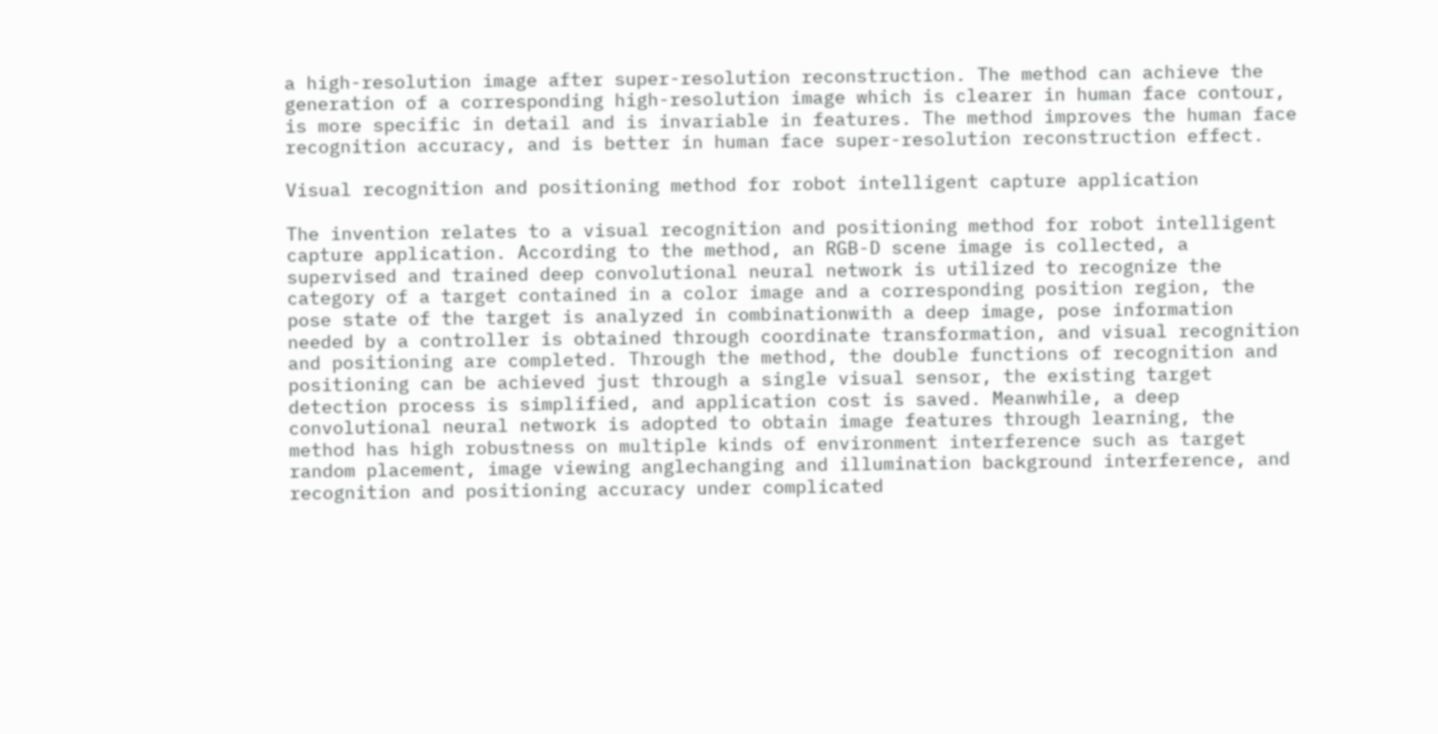a high-resolution image after super-resolution reconstruction. The method can achieve the generation of a corresponding high-resolution image which is clearer in human face contour, is more specific in detail and is invariable in features. The method improves the human face recognition accuracy, and is better in human face super-resolution reconstruction effect.

Visual recognition and positioning method for robot intelligent capture application

The invention relates to a visual recognition and positioning method for robot intelligent capture application. According to the method, an RGB-D scene image is collected, a supervised and trained deep convolutional neural network is utilized to recognize the category of a target contained in a color image and a corresponding position region, the pose state of the target is analyzed in combinationwith a deep image, pose information needed by a controller is obtained through coordinate transformation, and visual recognition and positioning are completed. Through the method, the double functions of recognition and positioning can be achieved just through a single visual sensor, the existing target detection process is simplified, and application cost is saved. Meanwhile, a deep convolutional neural network is adopted to obtain image features through learning, the method has high robustness on multiple kinds of environment interference such as target random placement, image viewing anglechanging and illumination background interference, and recognition and positioning accuracy under complicated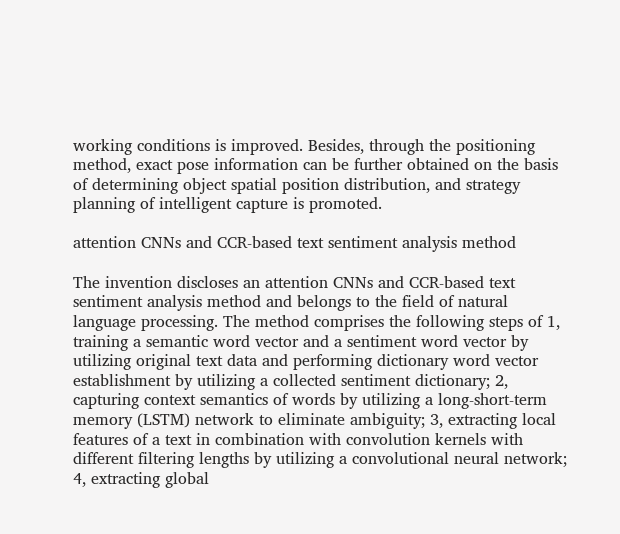working conditions is improved. Besides, through the positioning method, exact pose information can be further obtained on the basis of determining object spatial position distribution, and strategy planning of intelligent capture is promoted.

attention CNNs and CCR-based text sentiment analysis method

The invention discloses an attention CNNs and CCR-based text sentiment analysis method and belongs to the field of natural language processing. The method comprises the following steps of 1, training a semantic word vector and a sentiment word vector by utilizing original text data and performing dictionary word vector establishment by utilizing a collected sentiment dictionary; 2, capturing context semantics of words by utilizing a long-short-term memory (LSTM) network to eliminate ambiguity; 3, extracting local features of a text in combination with convolution kernels with different filtering lengths by utilizing a convolutional neural network; 4, extracting global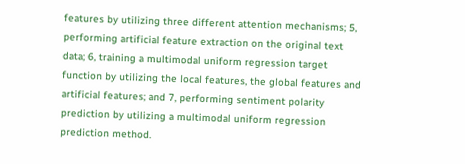features by utilizing three different attention mechanisms; 5, performing artificial feature extraction on the original text data; 6, training a multimodal uniform regression target function by utilizing the local features, the global features and artificial features; and 7, performing sentiment polarity prediction by utilizing a multimodal uniform regression prediction method.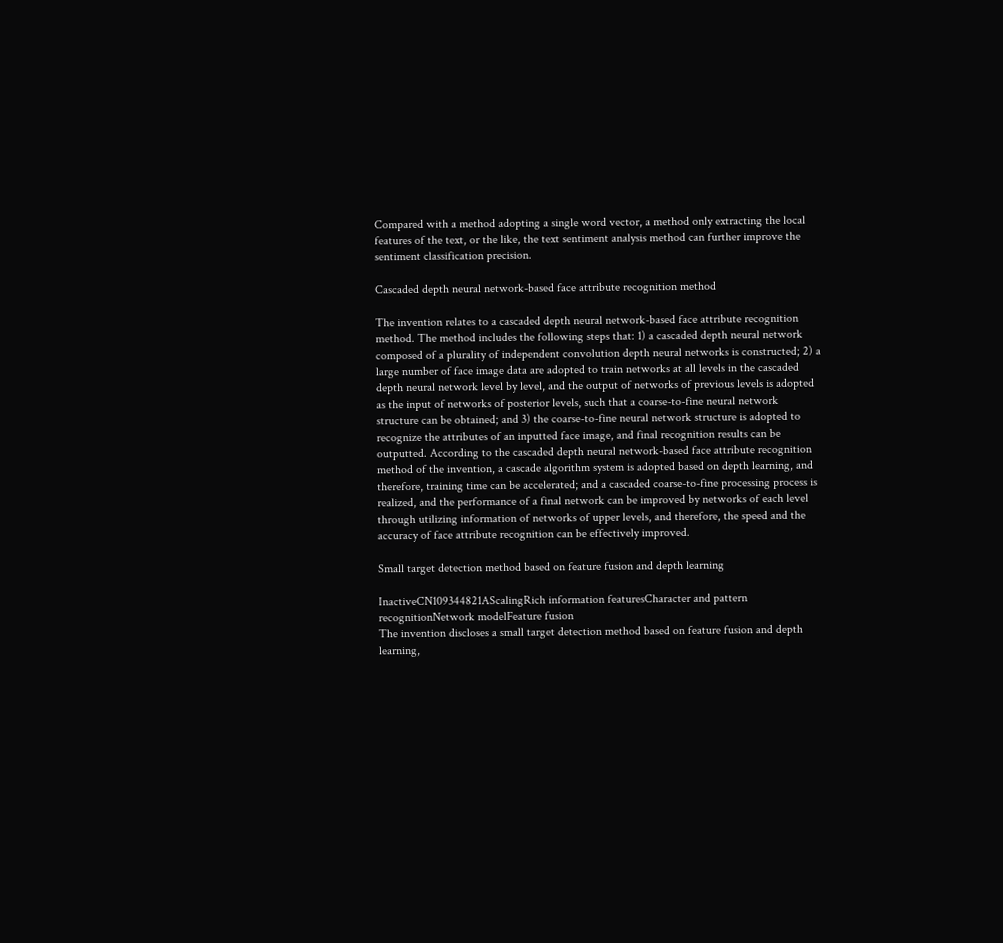Compared with a method adopting a single word vector, a method only extracting the local features of the text, or the like, the text sentiment analysis method can further improve the sentiment classification precision.

Cascaded depth neural network-based face attribute recognition method

The invention relates to a cascaded depth neural network-based face attribute recognition method. The method includes the following steps that: 1) a cascaded depth neural network composed of a plurality of independent convolution depth neural networks is constructed; 2) a large number of face image data are adopted to train networks at all levels in the cascaded depth neural network level by level, and the output of networks of previous levels is adopted as the input of networks of posterior levels, such that a coarse-to-fine neural network structure can be obtained; and 3) the coarse-to-fine neural network structure is adopted to recognize the attributes of an inputted face image, and final recognition results can be outputted. According to the cascaded depth neural network-based face attribute recognition method of the invention, a cascade algorithm system is adopted based on depth learning, and therefore, training time can be accelerated; and a cascaded coarse-to-fine processing process is realized, and the performance of a final network can be improved by networks of each level through utilizing information of networks of upper levels, and therefore, the speed and the accuracy of face attribute recognition can be effectively improved.

Small target detection method based on feature fusion and depth learning

InactiveCN109344821AScalingRich information featuresCharacter and pattern recognitionNetwork modelFeature fusion
The invention discloses a small target detection method based on feature fusion and depth learning,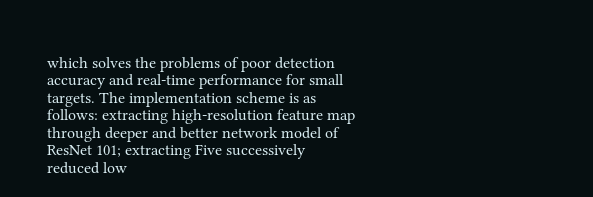which solves the problems of poor detection accuracy and real-time performance for small targets. The implementation scheme is as follows: extracting high-resolution feature map through deeper and better network model of ResNet 101; extracting Five successively reduced low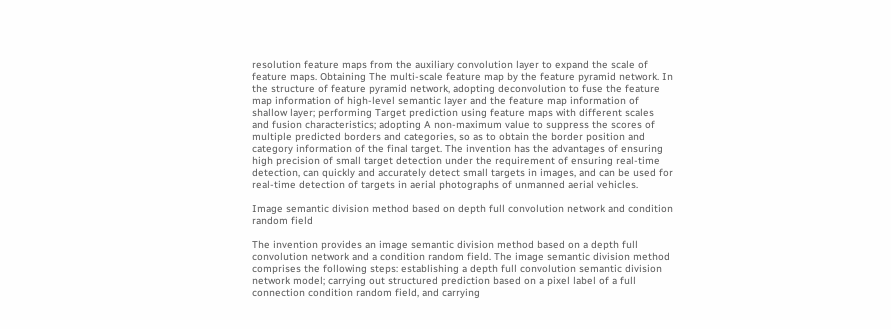resolution feature maps from the auxiliary convolution layer to expand the scale of feature maps. Obtaining The multi-scale feature map by the feature pyramid network. In the structure of feature pyramid network, adopting deconvolution to fuse the feature map information of high-level semantic layer and the feature map information of shallow layer; performing Target prediction using feature maps with different scales and fusion characteristics; adopting A non-maximum value to suppress the scores of multiple predicted borders and categories, so as to obtain the border position and category information of the final target. The invention has the advantages of ensuring high precision of small target detection under the requirement of ensuring real-time detection, can quickly and accurately detect small targets in images, and can be used for real-time detection of targets in aerial photographs of unmanned aerial vehicles.

Image semantic division method based on depth full convolution network and condition random field

The invention provides an image semantic division method based on a depth full convolution network and a condition random field. The image semantic division method comprises the following steps: establishing a depth full convolution semantic division network model; carrying out structured prediction based on a pixel label of a full connection condition random field, and carrying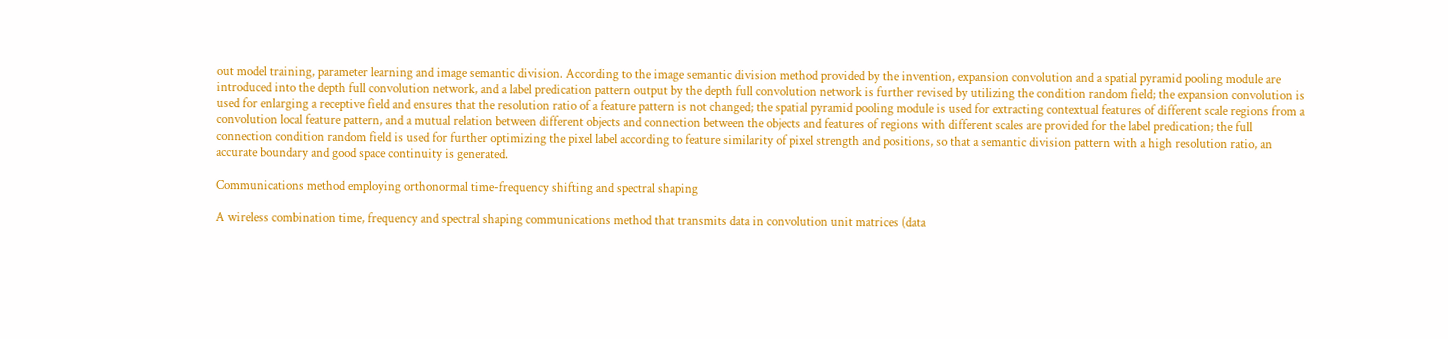out model training, parameter learning and image semantic division. According to the image semantic division method provided by the invention, expansion convolution and a spatial pyramid pooling module are introduced into the depth full convolution network, and a label predication pattern output by the depth full convolution network is further revised by utilizing the condition random field; the expansion convolution is used for enlarging a receptive field and ensures that the resolution ratio of a feature pattern is not changed; the spatial pyramid pooling module is used for extracting contextual features of different scale regions from a convolution local feature pattern, and a mutual relation between different objects and connection between the objects and features of regions with different scales are provided for the label predication; the full connection condition random field is used for further optimizing the pixel label according to feature similarity of pixel strength and positions, so that a semantic division pattern with a high resolution ratio, an accurate boundary and good space continuity is generated.

Communications method employing orthonormal time-frequency shifting and spectral shaping

A wireless combination time, frequency and spectral shaping communications method that transmits data in convolution unit matrices (data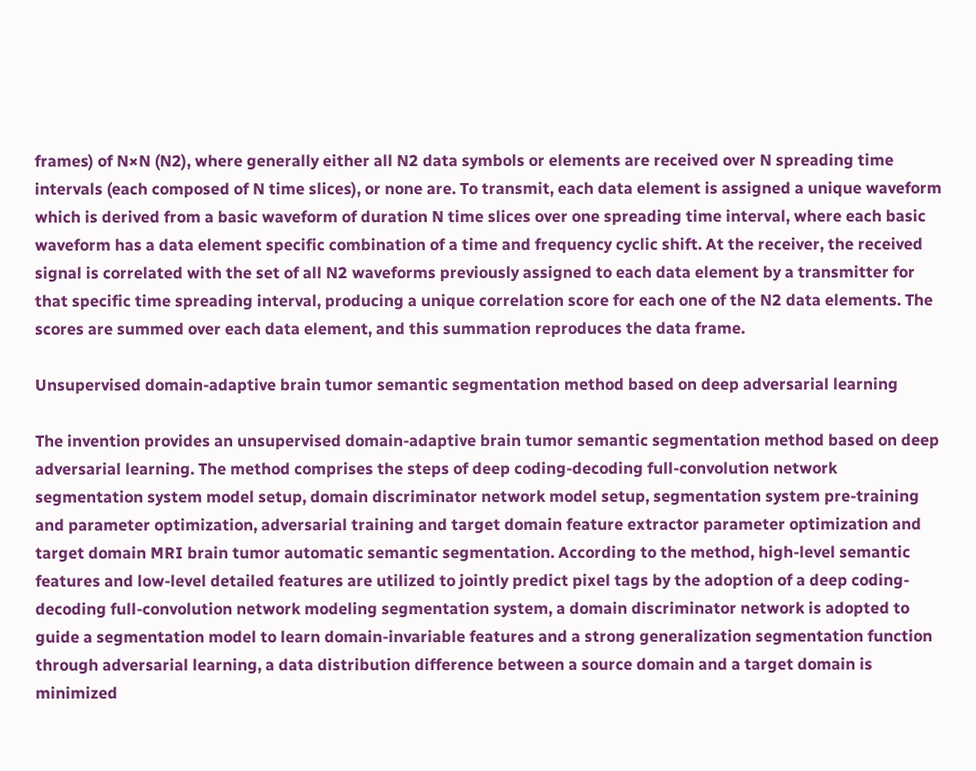frames) of N×N (N2), where generally either all N2 data symbols or elements are received over N spreading time intervals (each composed of N time slices), or none are. To transmit, each data element is assigned a unique waveform which is derived from a basic waveform of duration N time slices over one spreading time interval, where each basic waveform has a data element specific combination of a time and frequency cyclic shift. At the receiver, the received signal is correlated with the set of all N2 waveforms previously assigned to each data element by a transmitter for that specific time spreading interval, producing a unique correlation score for each one of the N2 data elements. The scores are summed over each data element, and this summation reproduces the data frame.

Unsupervised domain-adaptive brain tumor semantic segmentation method based on deep adversarial learning

The invention provides an unsupervised domain-adaptive brain tumor semantic segmentation method based on deep adversarial learning. The method comprises the steps of deep coding-decoding full-convolution network segmentation system model setup, domain discriminator network model setup, segmentation system pre-training and parameter optimization, adversarial training and target domain feature extractor parameter optimization and target domain MRI brain tumor automatic semantic segmentation. According to the method, high-level semantic features and low-level detailed features are utilized to jointly predict pixel tags by the adoption of a deep coding-decoding full-convolution network modeling segmentation system, a domain discriminator network is adopted to guide a segmentation model to learn domain-invariable features and a strong generalization segmentation function through adversarial learning, a data distribution difference between a source domain and a target domain is minimized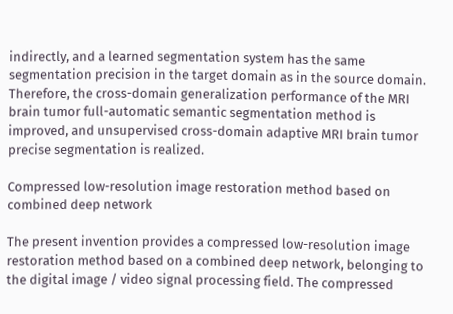indirectly, and a learned segmentation system has the same segmentation precision in the target domain as in the source domain. Therefore, the cross-domain generalization performance of the MRI brain tumor full-automatic semantic segmentation method is improved, and unsupervised cross-domain adaptive MRI brain tumor precise segmentation is realized.

Compressed low-resolution image restoration method based on combined deep network

The present invention provides a compressed low-resolution image restoration method based on a combined deep network, belonging to the digital image / video signal processing field. The compressed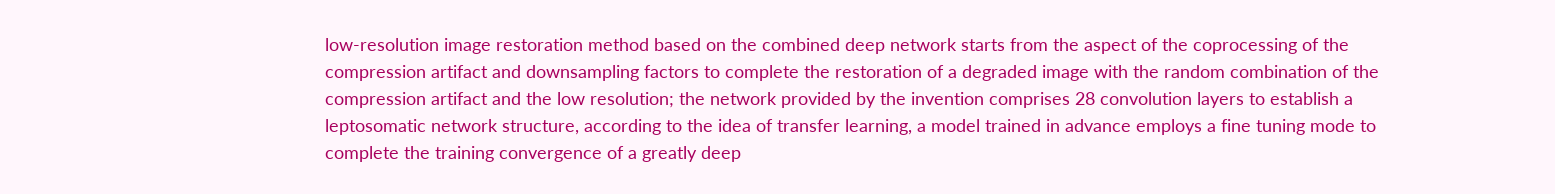low-resolution image restoration method based on the combined deep network starts from the aspect of the coprocessing of the compression artifact and downsampling factors to complete the restoration of a degraded image with the random combination of the compression artifact and the low resolution; the network provided by the invention comprises 28 convolution layers to establish a leptosomatic network structure, according to the idea of transfer learning, a model trained in advance employs a fine tuning mode to complete the training convergence of a greatly deep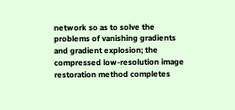network so as to solve the problems of vanishing gradients and gradient explosion; the compressed low-resolution image restoration method completes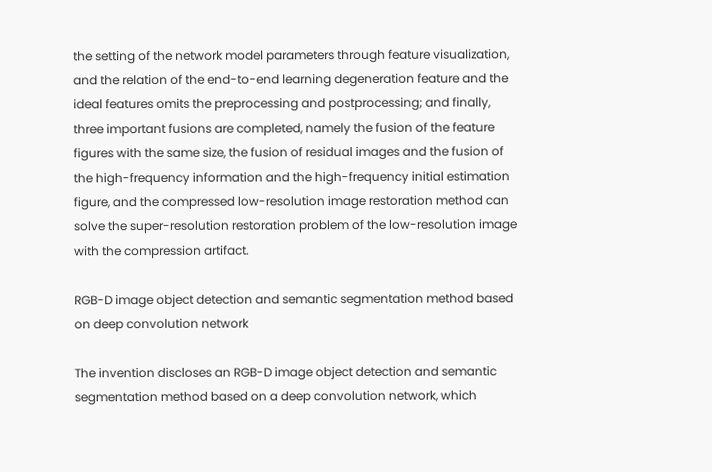the setting of the network model parameters through feature visualization, and the relation of the end-to-end learning degeneration feature and the ideal features omits the preprocessing and postprocessing; and finally, three important fusions are completed, namely the fusion of the feature figures with the same size, the fusion of residual images and the fusion of the high-frequency information and the high-frequency initial estimation figure, and the compressed low-resolution image restoration method can solve the super-resolution restoration problem of the low-resolution image with the compression artifact.

RGB-D image object detection and semantic segmentation method based on deep convolution network

The invention discloses an RGB-D image object detection and semantic segmentation method based on a deep convolution network, which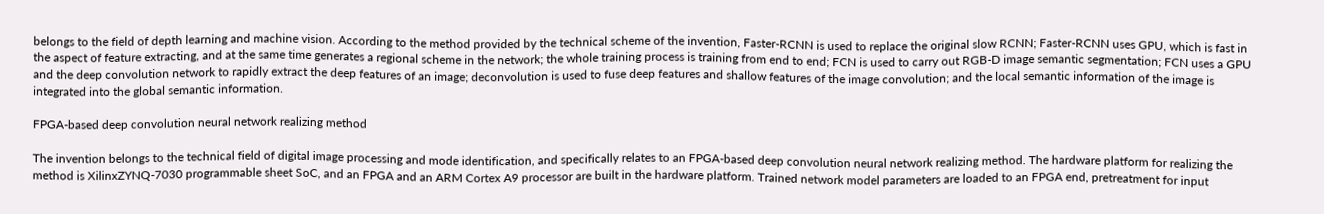belongs to the field of depth learning and machine vision. According to the method provided by the technical scheme of the invention, Faster-RCNN is used to replace the original slow RCNN; Faster-RCNN uses GPU, which is fast in the aspect of feature extracting, and at the same time generates a regional scheme in the network; the whole training process is training from end to end; FCN is used to carry out RGB-D image semantic segmentation; FCN uses a GPU and the deep convolution network to rapidly extract the deep features of an image; deconvolution is used to fuse deep features and shallow features of the image convolution; and the local semantic information of the image is integrated into the global semantic information.

FPGA-based deep convolution neural network realizing method

The invention belongs to the technical field of digital image processing and mode identification, and specifically relates to an FPGA-based deep convolution neural network realizing method. The hardware platform for realizing the method is XilinxZYNQ-7030 programmable sheet SoC, and an FPGA and an ARM Cortex A9 processor are built in the hardware platform. Trained network model parameters are loaded to an FPGA end, pretreatment for input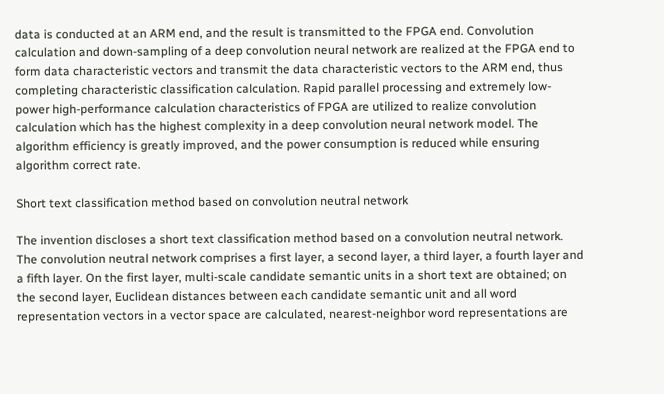data is conducted at an ARM end, and the result is transmitted to the FPGA end. Convolution calculation and down-sampling of a deep convolution neural network are realized at the FPGA end to form data characteristic vectors and transmit the data characteristic vectors to the ARM end, thus completing characteristic classification calculation. Rapid parallel processing and extremely low-power high-performance calculation characteristics of FPGA are utilized to realize convolution calculation which has the highest complexity in a deep convolution neural network model. The algorithm efficiency is greatly improved, and the power consumption is reduced while ensuring algorithm correct rate.

Short text classification method based on convolution neutral network

The invention discloses a short text classification method based on a convolution neutral network. The convolution neutral network comprises a first layer, a second layer, a third layer, a fourth layer and a fifth layer. On the first layer, multi-scale candidate semantic units in a short text are obtained; on the second layer, Euclidean distances between each candidate semantic unit and all word representation vectors in a vector space are calculated, nearest-neighbor word representations are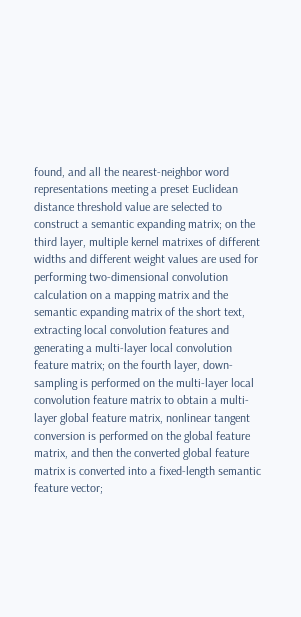found, and all the nearest-neighbor word representations meeting a preset Euclidean distance threshold value are selected to construct a semantic expanding matrix; on the third layer, multiple kernel matrixes of different widths and different weight values are used for performing two-dimensional convolution calculation on a mapping matrix and the semantic expanding matrix of the short text, extracting local convolution features and generating a multi-layer local convolution feature matrix; on the fourth layer, down-sampling is performed on the multi-layer local convolution feature matrix to obtain a multi-layer global feature matrix, nonlinear tangent conversion is performed on the global feature matrix, and then the converted global feature matrix is converted into a fixed-length semantic feature vector;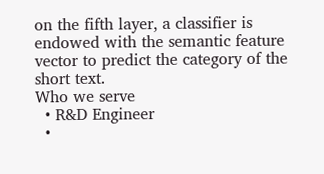on the fifth layer, a classifier is endowed with the semantic feature vector to predict the category of the short text.
Who we serve
  • R&D Engineer
  •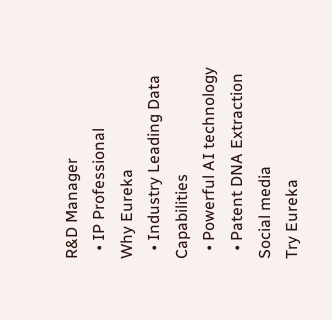R&D Manager
  • IP Professional
Why Eureka
  • Industry Leading Data Capabilities
  • Powerful AI technology
  • Patent DNA Extraction
Social media
Try Eureka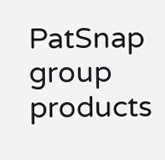PatSnap group products